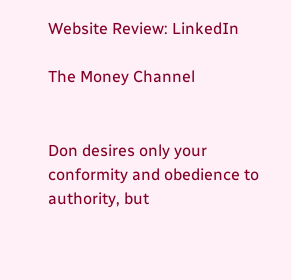Website Review: LinkedIn

The Money Channel


Don desires only your conformity and obedience to authority, but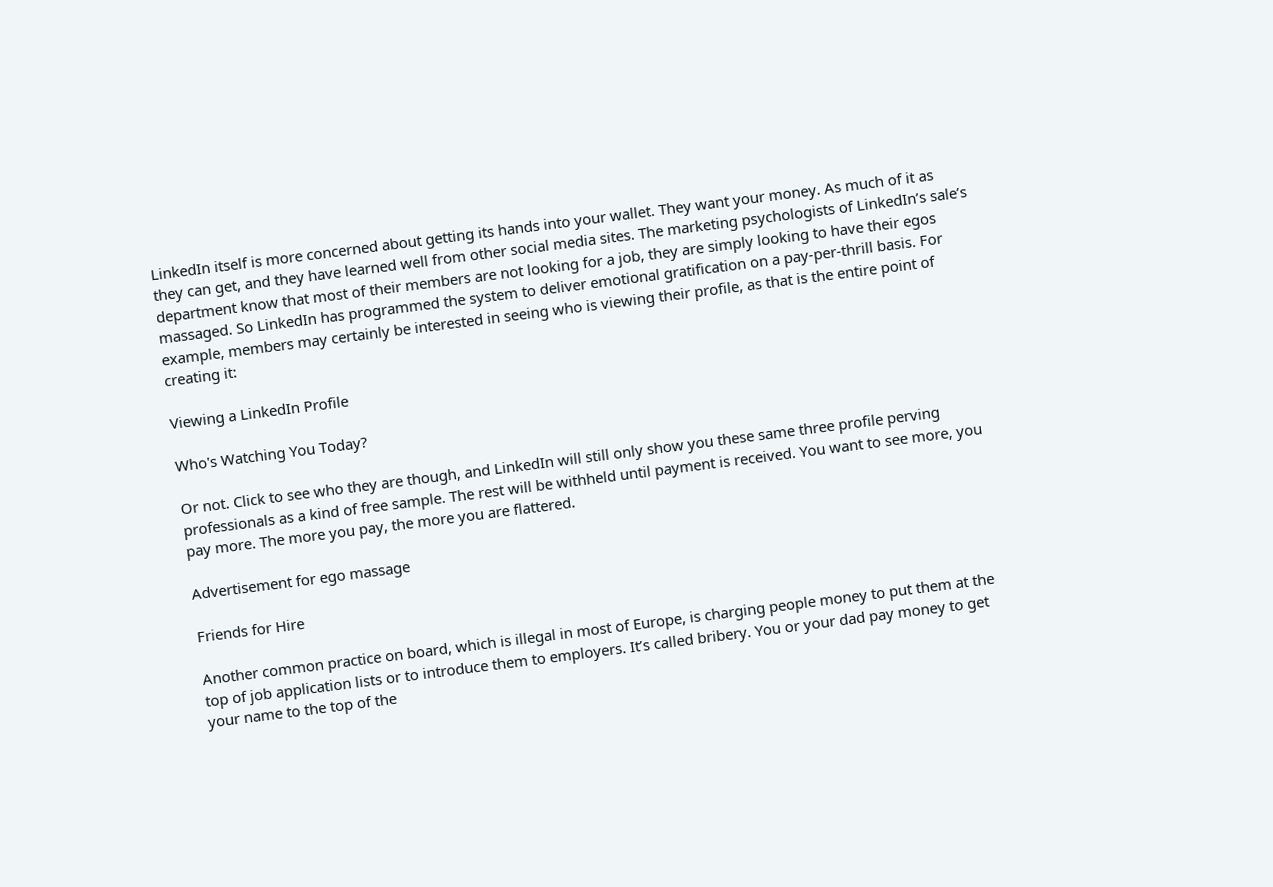LinkedIn itself is more concerned about getting its hands into your wallet. They want your money. As much of it as they can get, and they have learned well from other social media sites. The marketing psychologists of LinkedIn’s sale’s department know that most of their members are not looking for a job, they are simply looking to have their egos massaged. So LinkedIn has programmed the system to deliver emotional gratification on a pay-per-thrill basis. For example, members may certainly be interested in seeing who is viewing their profile, as that is the entire point of creating it:

Viewing a LinkedIn Profile

Who's Watching You Today?

Or not. Click to see who they are though, and LinkedIn will still only show you these same three profile perving professionals as a kind of free sample. The rest will be withheld until payment is received. You want to see more, you pay more. The more you pay, the more you are flattered.

Advertisement for ego massage

Friends for Hire

Another common practice on board, which is illegal in most of Europe, is charging people money to put them at the top of job application lists or to introduce them to employers. It’s called bribery. You or your dad pay money to get your name to the top of the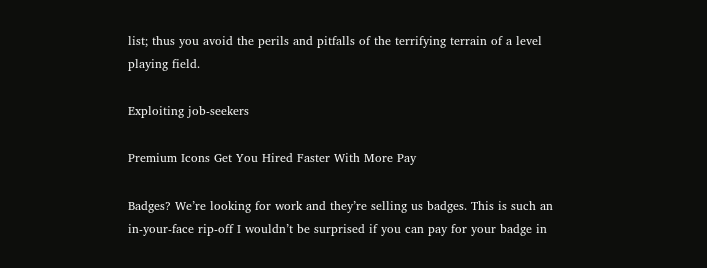list; thus you avoid the perils and pitfalls of the terrifying terrain of a level playing field.

Exploiting job-seekers

Premium Icons Get You Hired Faster With More Pay

Badges? We’re looking for work and they’re selling us badges. This is such an in-your-face rip-off I wouldn’t be surprised if you can pay for your badge in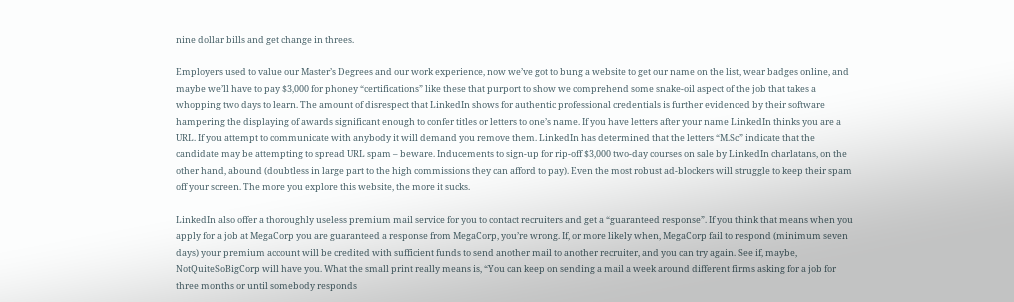nine dollar bills and get change in threes.

Employers used to value our Master’s Degrees and our work experience, now we’ve got to bung a website to get our name on the list, wear badges online, and maybe we’ll have to pay $3,000 for phoney “certifications” like these that purport to show we comprehend some snake-oil aspect of the job that takes a whopping two days to learn. The amount of disrespect that LinkedIn shows for authentic professional credentials is further evidenced by their software hampering the displaying of awards significant enough to confer titles or letters to one’s name. If you have letters after your name LinkedIn thinks you are a URL. If you attempt to communicate with anybody it will demand you remove them. LinkedIn has determined that the letters “M.Sc” indicate that the candidate may be attempting to spread URL spam – beware. Inducements to sign-up for rip-off $3,000 two-day courses on sale by LinkedIn charlatans, on the other hand, abound (doubtless in large part to the high commissions they can afford to pay). Even the most robust ad-blockers will struggle to keep their spam off your screen. The more you explore this website, the more it sucks.

LinkedIn also offer a thoroughly useless premium mail service for you to contact recruiters and get a “guaranteed response”. If you think that means when you apply for a job at MegaCorp you are guaranteed a response from MegaCorp, you’re wrong. If, or more likely when, MegaCorp fail to respond (minimum seven days) your premium account will be credited with sufficient funds to send another mail to another recruiter, and you can try again. See if, maybe, NotQuiteSoBigCorp will have you. What the small print really means is, “You can keep on sending a mail a week around different firms asking for a job for three months or until somebody responds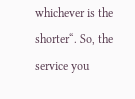whichever is the shorter“. So, the service you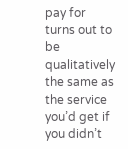pay for turns out to be qualitatively the same as the service you’d get if you didn’t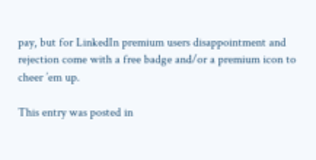pay, but for LinkedIn premium users disappointment and rejection come with a free badge and/or a premium icon to cheer ’em up.

This entry was posted in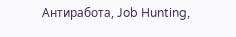Антиработа, Job Hunting,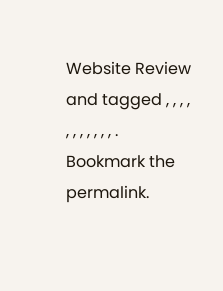Website Review and tagged , , , , , , , , , , , . Bookmark the permalink.